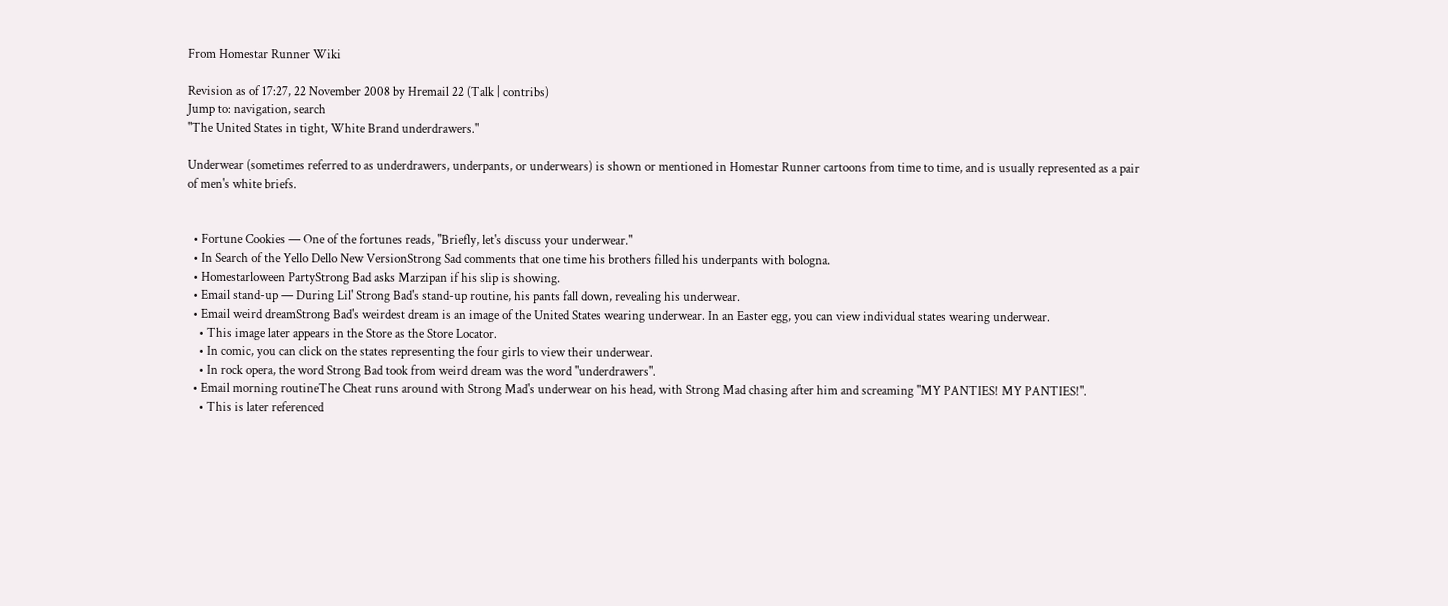From Homestar Runner Wiki

Revision as of 17:27, 22 November 2008 by Hremail 22 (Talk | contribs)
Jump to: navigation, search
"The United States in tight, White Brand underdrawers."

Underwear (sometimes referred to as underdrawers, underpants, or underwears) is shown or mentioned in Homestar Runner cartoons from time to time, and is usually represented as a pair of men's white briefs.


  • Fortune Cookies — One of the fortunes reads, "Briefly, let's discuss your underwear."
  • In Search of the Yello Dello New VersionStrong Sad comments that one time his brothers filled his underpants with bologna.
  • Homestarloween PartyStrong Bad asks Marzipan if his slip is showing.
  • Email stand-up — During Lil' Strong Bad's stand-up routine, his pants fall down, revealing his underwear.
  • Email weird dreamStrong Bad's weirdest dream is an image of the United States wearing underwear. In an Easter egg, you can view individual states wearing underwear.
    • This image later appears in the Store as the Store Locator.
    • In comic, you can click on the states representing the four girls to view their underwear.
    • In rock opera, the word Strong Bad took from weird dream was the word "underdrawers".
  • Email morning routineThe Cheat runs around with Strong Mad's underwear on his head, with Strong Mad chasing after him and screaming "MY PANTIES! MY PANTIES!".
    • This is later referenced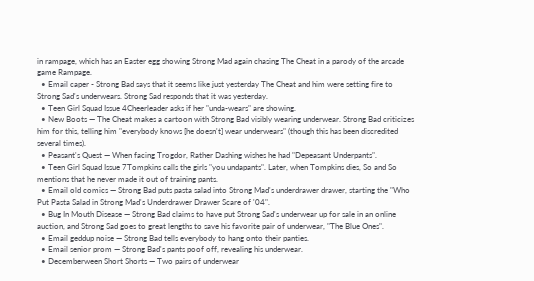in rampage, which has an Easter egg showing Strong Mad again chasing The Cheat in a parody of the arcade game Rampage.
  • Email caper - Strong Bad says that it seems like just yesterday The Cheat and him were setting fire to Strong Sad's underwears. Strong Sad responds that it was yesterday.
  • Teen Girl Squad Issue 4Cheerleader asks if her "unda-wears" are showing.
  • New Boots — The Cheat makes a cartoon with Strong Bad visibly wearing underwear. Strong Bad criticizes him for this, telling him "everybody knows [he doesn't] wear underwears" (though this has been discredited several times).
  • Peasant's Quest — When facing Trogdor, Rather Dashing wishes he had "Depeasant Underpants".
  • Teen Girl Squad Issue 7Tompkins calls the girls "you undapants". Later, when Tompkins dies, So and So mentions that he never made it out of training pants.
  • Email old comics — Strong Bad puts pasta salad into Strong Mad's underdrawer drawer, starting the "Who Put Pasta Salad in Strong Mad's Underdrawer Drawer Scare of '04".
  • Bug In Mouth Disease — Strong Bad claims to have put Strong Sad's underwear up for sale in an online auction, and Strong Sad goes to great lengths to save his favorite pair of underwear, "The Blue Ones".
  • Email geddup noise — Strong Bad tells everybody to hang onto their panties.
  • Email senior prom — Strong Bad's pants poof off, revealing his underwear.
  • Decemberween Short Shorts — Two pairs of underwear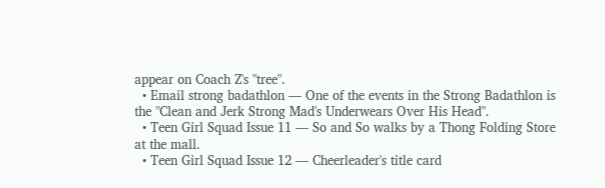appear on Coach Z's "tree".
  • Email strong badathlon — One of the events in the Strong Badathlon is the "Clean and Jerk Strong Mad's Underwears Over His Head".
  • Teen Girl Squad Issue 11 — So and So walks by a Thong Folding Store at the mall.
  • Teen Girl Squad Issue 12 — Cheerleader's title card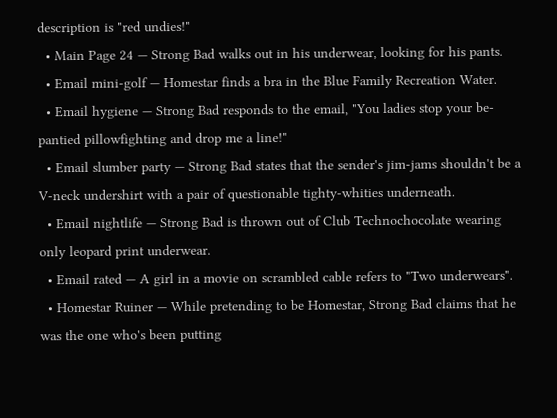description is "red undies!"
  • Main Page 24 — Strong Bad walks out in his underwear, looking for his pants.
  • Email mini-golf — Homestar finds a bra in the Blue Family Recreation Water.
  • Email hygiene — Strong Bad responds to the email, "You ladies stop your be-pantied pillowfighting and drop me a line!"
  • Email slumber party — Strong Bad states that the sender's jim-jams shouldn't be a V-neck undershirt with a pair of questionable tighty-whities underneath.
  • Email nightlife — Strong Bad is thrown out of Club Technochocolate wearing only leopard print underwear.
  • Email rated — A girl in a movie on scrambled cable refers to "Two underwears".
  • Homestar Ruiner — While pretending to be Homestar, Strong Bad claims that he was the one who's been putting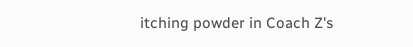itching powder in Coach Z's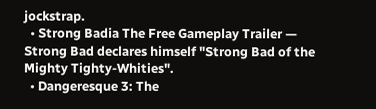jockstrap.
  • Strong Badia The Free Gameplay Trailer — Strong Bad declares himself "Strong Bad of the Mighty Tighty-Whities".
  • Dangeresque 3: The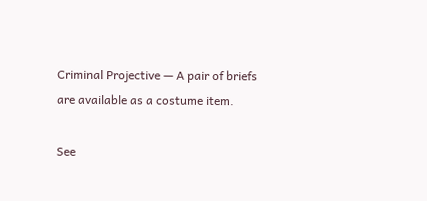Criminal Projective — A pair of briefs are available as a costume item.

See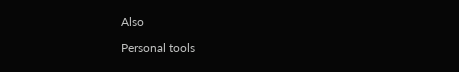Also

Personal tools